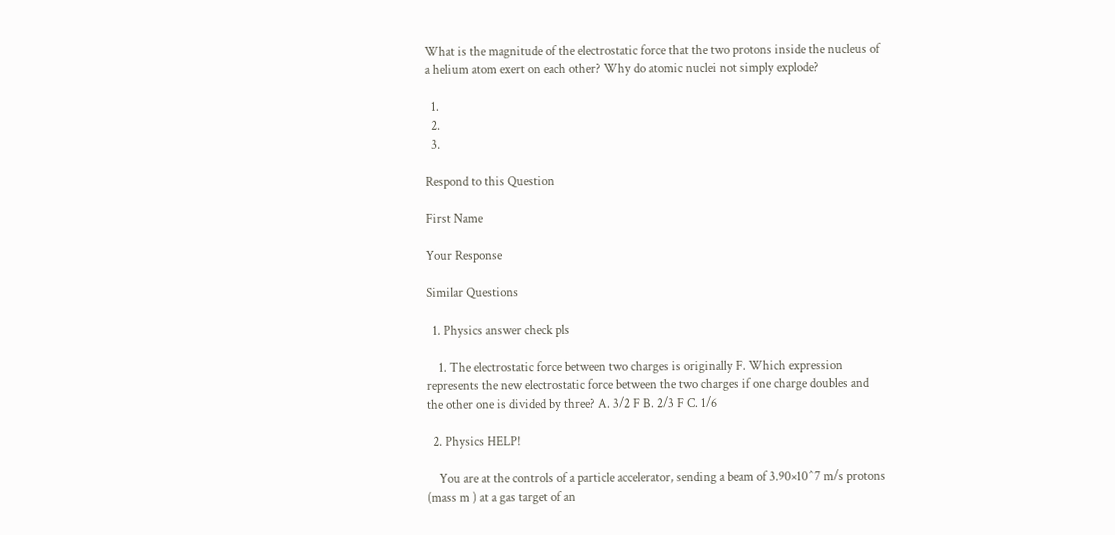What is the magnitude of the electrostatic force that the two protons inside the nucleus of a helium atom exert on each other? Why do atomic nuclei not simply explode?

  1.
  2.
  3.

Respond to this Question

First Name

Your Response

Similar Questions

  1. Physics answer check pls

    1. The electrostatic force between two charges is originally F. Which expression represents the new electrostatic force between the two charges if one charge doubles and the other one is divided by three? A. 3/2 F B. 2/3 F C. 1/6

  2. Physics HELP!

    You are at the controls of a particle accelerator, sending a beam of 3.90×10^7 m/s protons (mass m ) at a gas target of an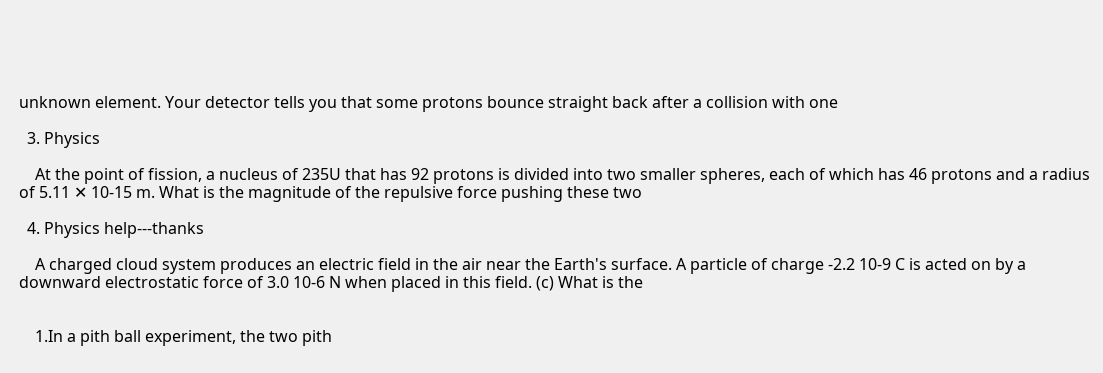unknown element. Your detector tells you that some protons bounce straight back after a collision with one

  3. Physics

    At the point of fission, a nucleus of 235U that has 92 protons is divided into two smaller spheres, each of which has 46 protons and a radius of 5.11 ✕ 10-15 m. What is the magnitude of the repulsive force pushing these two

  4. Physics help---thanks

    A charged cloud system produces an electric field in the air near the Earth's surface. A particle of charge -2.2 10-9 C is acted on by a downward electrostatic force of 3.0 10-6 N when placed in this field. (c) What is the


    1.In a pith ball experiment, the two pith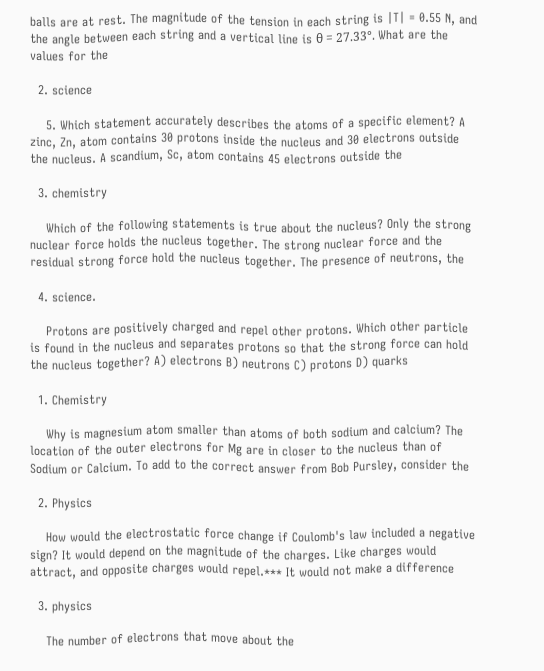balls are at rest. The magnitude of the tension in each string is |T| = 0.55 N, and the angle between each string and a vertical line is θ = 27.33°. What are the values for the

  2. science

    5. Which statement accurately describes the atoms of a specific element? A zinc‚ Zn‚ atom contains 30 protons inside the nucleus and 30 electrons outside the nucleus. A scandium‚ Sc‚ atom contains 45 electrons outside the

  3. chemistry

    Which of the following statements is true about the nucleus? Only the strong nuclear force holds the nucleus together. The strong nuclear force and the residual strong force hold the nucleus together. The presence of neutrons, the

  4. science.

    Protons are positively charged and repel other protons. Which other particle is found in the nucleus and separates protons so that the strong force can hold the nucleus together? A) electrons B) neutrons C) protons D) quarks

  1. Chemistry

    Why is magnesium atom smaller than atoms of both sodium and calcium? The location of the outer electrons for Mg are in closer to the nucleus than of Sodium or Calcium. To add to the correct answer from Bob Pursley, consider the

  2. Physics

    How would the electrostatic force change if Coulomb's law included a negative sign? It would depend on the magnitude of the charges. Like charges would attract, and opposite charges would repel.*** It would not make a difference

  3. physics

    The number of electrons that move about the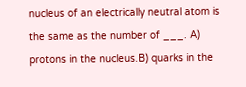nucleus of an electrically neutral atom is the same as the number of ___. A) protons in the nucleus.B) quarks in the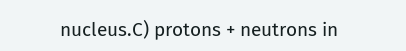nucleus.C) protons + neutrons in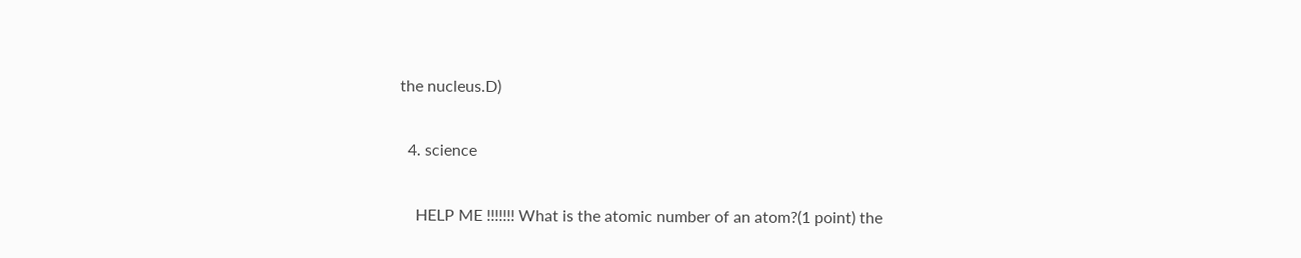the nucleus.D)

  4. science

    HELP ME !!!!!!! What is the atomic number of an atom?(1 point) the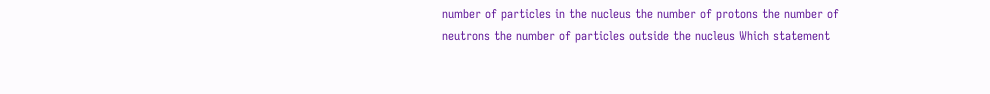number of particles in the nucleus the number of protons the number of neutrons the number of particles outside the nucleus Which statement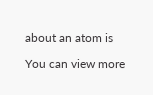about an atom is

You can view more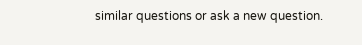similar questions or ask a new question.